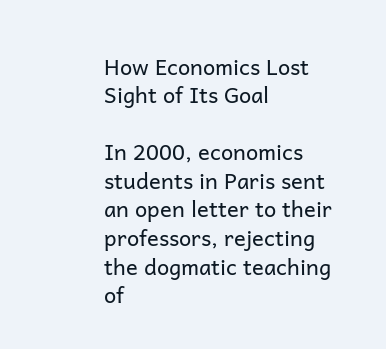How Economics Lost Sight of Its Goal

In 2000, economics students in Paris sent an open letter to their professors, rejecting the dogmatic teaching of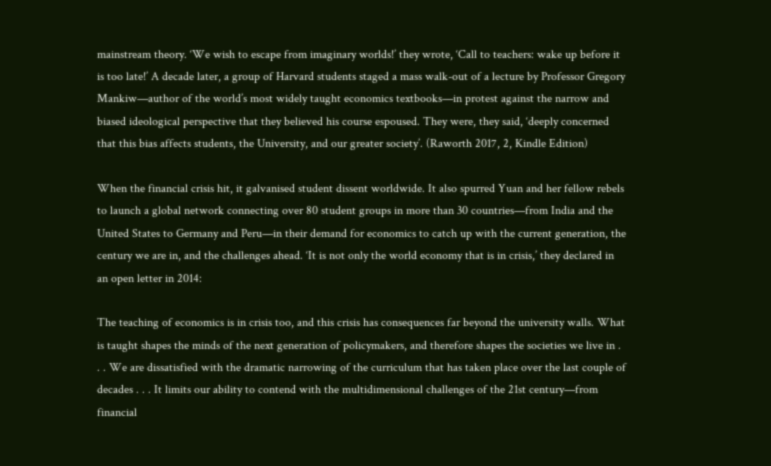mainstream theory. ‘We wish to escape from imaginary worlds!’ they wrote, ‘Call to teachers: wake up before it is too late!’ A decade later, a group of Harvard students staged a mass walk-out of a lecture by Professor Gregory Mankiw—author of the world’s most widely taught economics textbooks—in protest against the narrow and biased ideological perspective that they believed his course espoused. They were, they said, ‘deeply concerned that this bias affects students, the University, and our greater society’. (Raworth 2017, 2, Kindle Edition)

When the financial crisis hit, it galvanised student dissent worldwide. It also spurred Yuan and her fellow rebels to launch a global network connecting over 80 student groups in more than 30 countries—from India and the United States to Germany and Peru—in their demand for economics to catch up with the current generation, the century we are in, and the challenges ahead. ‘It is not only the world economy that is in crisis,’ they declared in an open letter in 2014:

The teaching of economics is in crisis too, and this crisis has consequences far beyond the university walls. What is taught shapes the minds of the next generation of policymakers, and therefore shapes the societies we live in . . . We are dissatisfied with the dramatic narrowing of the curriculum that has taken place over the last couple of decades . . . It limits our ability to contend with the multidimensional challenges of the 21st century—from financial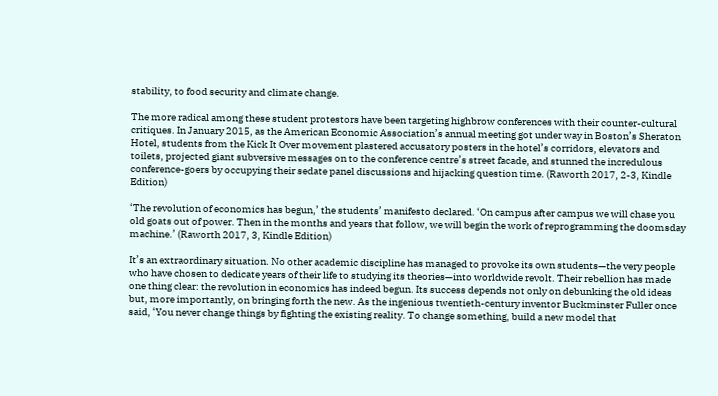stability, to food security and climate change.

The more radical among these student protestors have been targeting highbrow conferences with their counter-cultural critiques. In January 2015, as the American Economic Association’s annual meeting got under way in Boston’s Sheraton Hotel, students from the Kick It Over movement plastered accusatory posters in the hotel’s corridors, elevators and toilets, projected giant subversive messages on to the conference centre’s street facade, and stunned the incredulous conference-goers by occupying their sedate panel discussions and hijacking question time. (Raworth 2017, 2-3, Kindle Edition)

‘The revolution of economics has begun,’ the students’ manifesto declared. ‘On campus after campus we will chase you old goats out of power. Then in the months and years that follow, we will begin the work of reprogramming the doomsday machine.’ (Raworth 2017, 3, Kindle Edition)

It’s an extraordinary situation. No other academic discipline has managed to provoke its own students—the very people who have chosen to dedicate years of their life to studying its theories—into worldwide revolt. Their rebellion has made one thing clear: the revolution in economics has indeed begun. Its success depends not only on debunking the old ideas but, more importantly, on bringing forth the new. As the ingenious twentieth-century inventor Buckminster Fuller once said, ‘You never change things by fighting the existing reality. To change something, build a new model that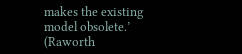makes the existing model obsolete.’ (Raworth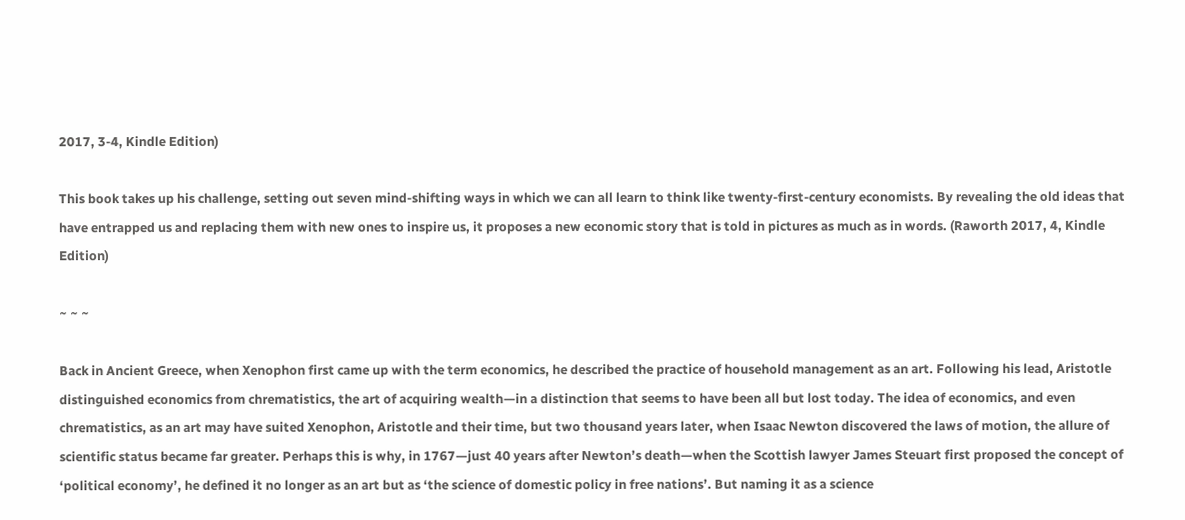2017, 3-4, Kindle Edition)

This book takes up his challenge, setting out seven mind-shifting ways in which we can all learn to think like twenty-first-century economists. By revealing the old ideas that have entrapped us and replacing them with new ones to inspire us, it proposes a new economic story that is told in pictures as much as in words. (Raworth 2017, 4, Kindle Edition)

~ ~ ~

Back in Ancient Greece, when Xenophon first came up with the term economics, he described the practice of household management as an art. Following his lead, Aristotle distinguished economics from chrematistics, the art of acquiring wealth—in a distinction that seems to have been all but lost today. The idea of economics, and even chrematistics, as an art may have suited Xenophon, Aristotle and their time, but two thousand years later, when Isaac Newton discovered the laws of motion, the allure of scientific status became far greater. Perhaps this is why, in 1767—just 40 years after Newton’s death—when the Scottish lawyer James Steuart first proposed the concept of ‘political economy’, he defined it no longer as an art but as ‘the science of domestic policy in free nations’. But naming it as a science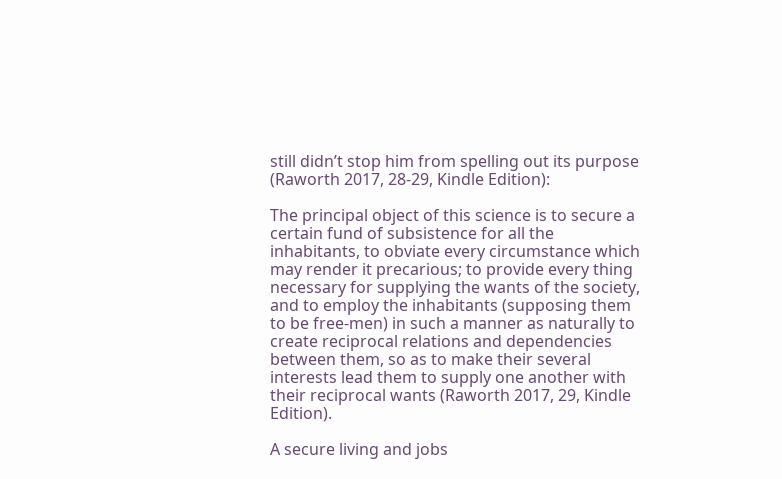still didn’t stop him from spelling out its purpose (Raworth 2017, 28-29, Kindle Edition):

The principal object of this science is to secure a certain fund of subsistence for all the inhabitants, to obviate every circumstance which may render it precarious; to provide every thing necessary for supplying the wants of the society, and to employ the inhabitants (supposing them to be free-men) in such a manner as naturally to create reciprocal relations and dependencies between them, so as to make their several interests lead them to supply one another with their reciprocal wants (Raworth 2017, 29, Kindle Edition).

A secure living and jobs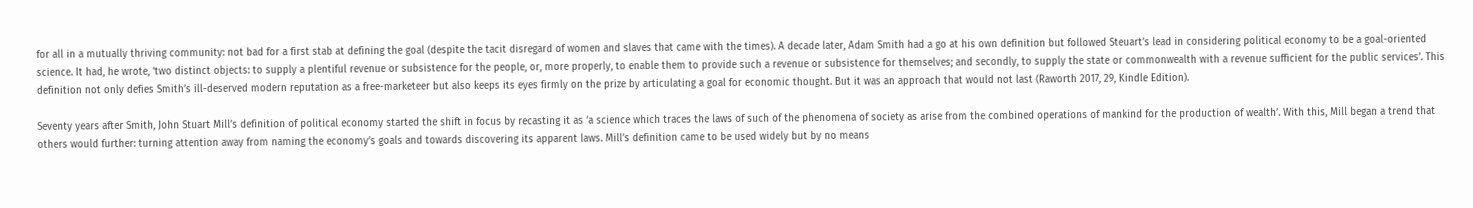for all in a mutually thriving community: not bad for a first stab at defining the goal (despite the tacit disregard of women and slaves that came with the times). A decade later, Adam Smith had a go at his own definition but followed Steuart’s lead in considering political economy to be a goal-oriented science. It had, he wrote, ‘two distinct objects: to supply a plentiful revenue or subsistence for the people, or, more properly, to enable them to provide such a revenue or subsistence for themselves; and secondly, to supply the state or commonwealth with a revenue sufficient for the public services’. This definition not only defies Smith’s ill-deserved modern reputation as a free-marketeer but also keeps its eyes firmly on the prize by articulating a goal for economic thought. But it was an approach that would not last (Raworth 2017, 29, Kindle Edition).

Seventy years after Smith, John Stuart Mill’s definition of political economy started the shift in focus by recasting it as ‘a science which traces the laws of such of the phenomena of society as arise from the combined operations of mankind for the production of wealth’. With this, Mill began a trend that others would further: turning attention away from naming the economy’s goals and towards discovering its apparent laws. Mill’s definition came to be used widely but by no means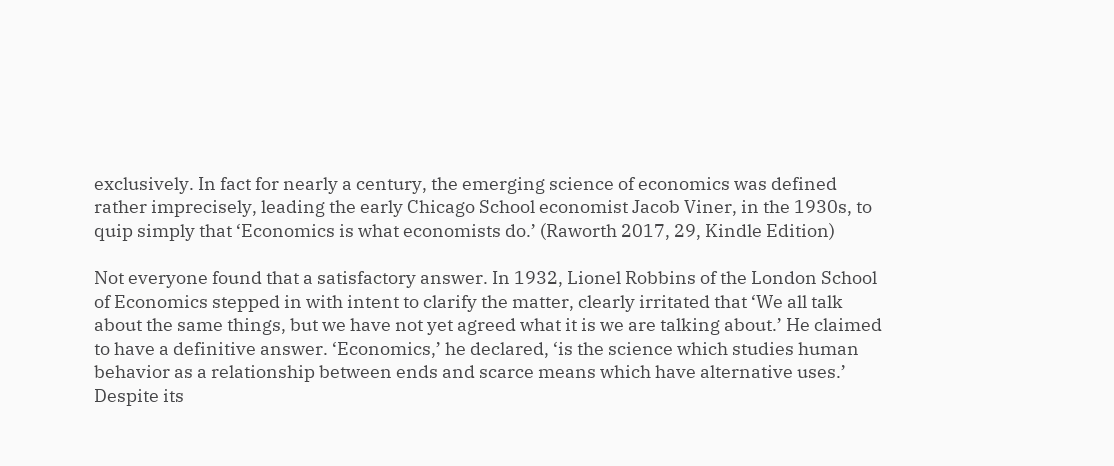exclusively. In fact for nearly a century, the emerging science of economics was defined rather imprecisely, leading the early Chicago School economist Jacob Viner, in the 1930s, to quip simply that ‘Economics is what economists do.’ (Raworth 2017, 29, Kindle Edition)

Not everyone found that a satisfactory answer. In 1932, Lionel Robbins of the London School of Economics stepped in with intent to clarify the matter, clearly irritated that ‘We all talk about the same things, but we have not yet agreed what it is we are talking about.’ He claimed to have a definitive answer. ‘Economics,’ he declared, ‘is the science which studies human behavior as a relationship between ends and scarce means which have alternative uses.’ Despite its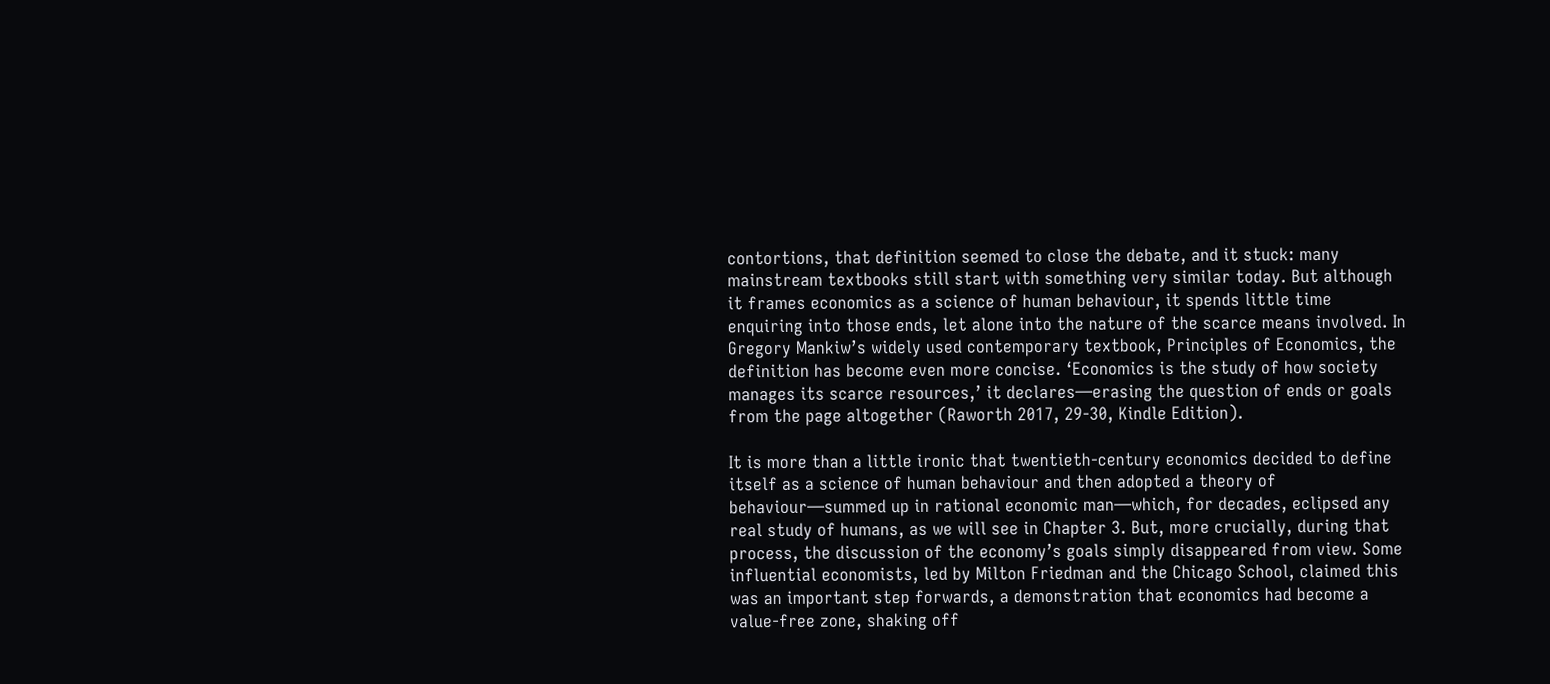contortions, that definition seemed to close the debate, and it stuck: many mainstream textbooks still start with something very similar today. But although it frames economics as a science of human behaviour, it spends little time enquiring into those ends, let alone into the nature of the scarce means involved. In Gregory Mankiw’s widely used contemporary textbook, Principles of Economics, the definition has become even more concise. ‘Economics is the study of how society manages its scarce resources,’ it declares—erasing the question of ends or goals from the page altogether (Raworth 2017, 29-30, Kindle Edition).

It is more than a little ironic that twentieth-century economics decided to define itself as a science of human behaviour and then adopted a theory of behaviour—summed up in rational economic man—which, for decades, eclipsed any real study of humans, as we will see in Chapter 3. But, more crucially, during that process, the discussion of the economy’s goals simply disappeared from view. Some influential economists, led by Milton Friedman and the Chicago School, claimed this was an important step forwards, a demonstration that economics had become a value-free zone, shaking off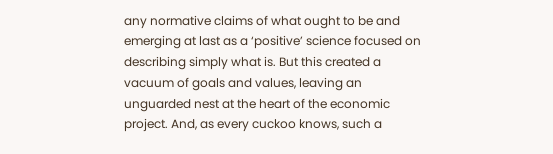any normative claims of what ought to be and emerging at last as a ‘positive’ science focused on describing simply what is. But this created a vacuum of goals and values, leaving an unguarded nest at the heart of the economic project. And, as every cuckoo knows, such a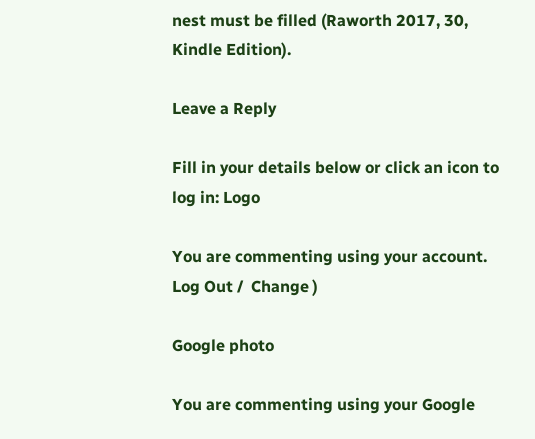nest must be filled (Raworth 2017, 30, Kindle Edition).

Leave a Reply

Fill in your details below or click an icon to log in: Logo

You are commenting using your account. Log Out /  Change )

Google photo

You are commenting using your Google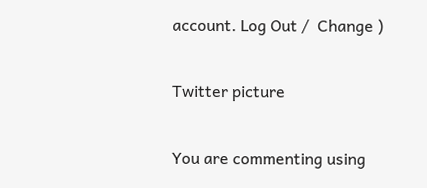account. Log Out /  Change )

Twitter picture

You are commenting using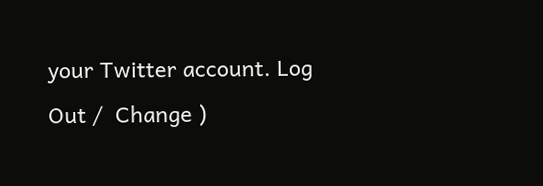your Twitter account. Log Out /  Change )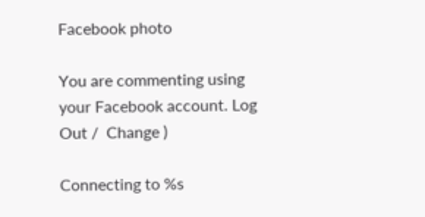Facebook photo

You are commenting using your Facebook account. Log Out /  Change )

Connecting to %s